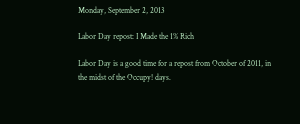Monday, September 2, 2013

Labor Day repost: I Made the 1% Rich

Labor Day is a good time for a repost from October of 2011, in the midst of the Occupy! days.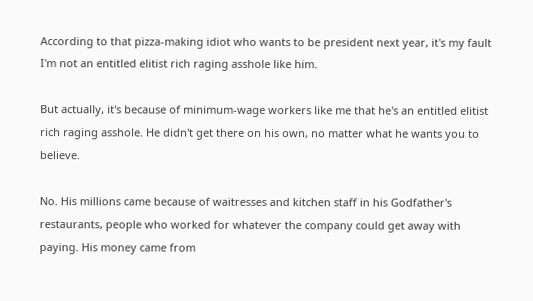According to that pizza-making idiot who wants to be president next year, it's my fault I'm not an entitled elitist rich raging asshole like him.

But actually, it's because of minimum-wage workers like me that he's an entitled elitist rich raging asshole. He didn't get there on his own, no matter what he wants you to believe.

No. His millions came because of waitresses and kitchen staff in his Godfather's restaurants, people who worked for whatever the company could get away with paying. His money came from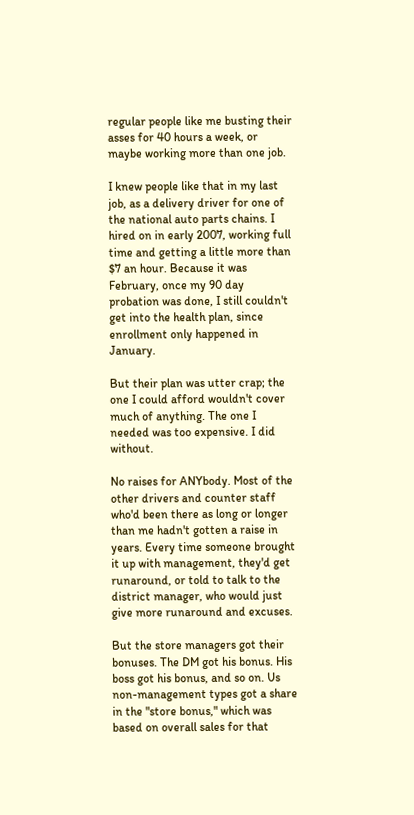regular people like me busting their asses for 40 hours a week, or maybe working more than one job.

I knew people like that in my last job, as a delivery driver for one of the national auto parts chains. I hired on in early 2007, working full time and getting a little more than $7 an hour. Because it was February, once my 90 day probation was done, I still couldn't get into the health plan, since enrollment only happened in January.

But their plan was utter crap; the one I could afford wouldn't cover much of anything. The one I needed was too expensive. I did without.

No raises for ANYbody. Most of the other drivers and counter staff who'd been there as long or longer than me hadn't gotten a raise in years. Every time someone brought it up with management, they'd get runaround, or told to talk to the district manager, who would just give more runaround and excuses.

But the store managers got their bonuses. The DM got his bonus. His boss got his bonus, and so on. Us non-management types got a share in the "store bonus," which was based on overall sales for that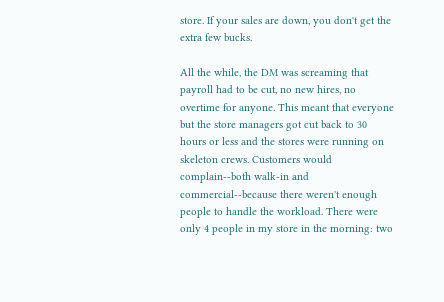store. If your sales are down, you don't get the extra few bucks.

All the while, the DM was screaming that payroll had to be cut, no new hires, no overtime for anyone. This meant that everyone but the store managers got cut back to 30 hours or less and the stores were running on skeleton crews. Customers would complain--both walk-in and commercial--because there weren't enough people to handle the workload. There were only 4 people in my store in the morning: two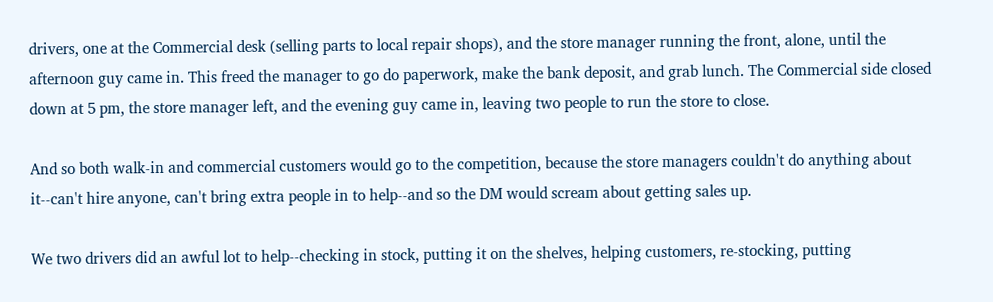drivers, one at the Commercial desk (selling parts to local repair shops), and the store manager running the front, alone, until the afternoon guy came in. This freed the manager to go do paperwork, make the bank deposit, and grab lunch. The Commercial side closed down at 5 pm, the store manager left, and the evening guy came in, leaving two people to run the store to close.

And so both walk-in and commercial customers would go to the competition, because the store managers couldn't do anything about it--can't hire anyone, can't bring extra people in to help--and so the DM would scream about getting sales up.

We two drivers did an awful lot to help--checking in stock, putting it on the shelves, helping customers, re-stocking, putting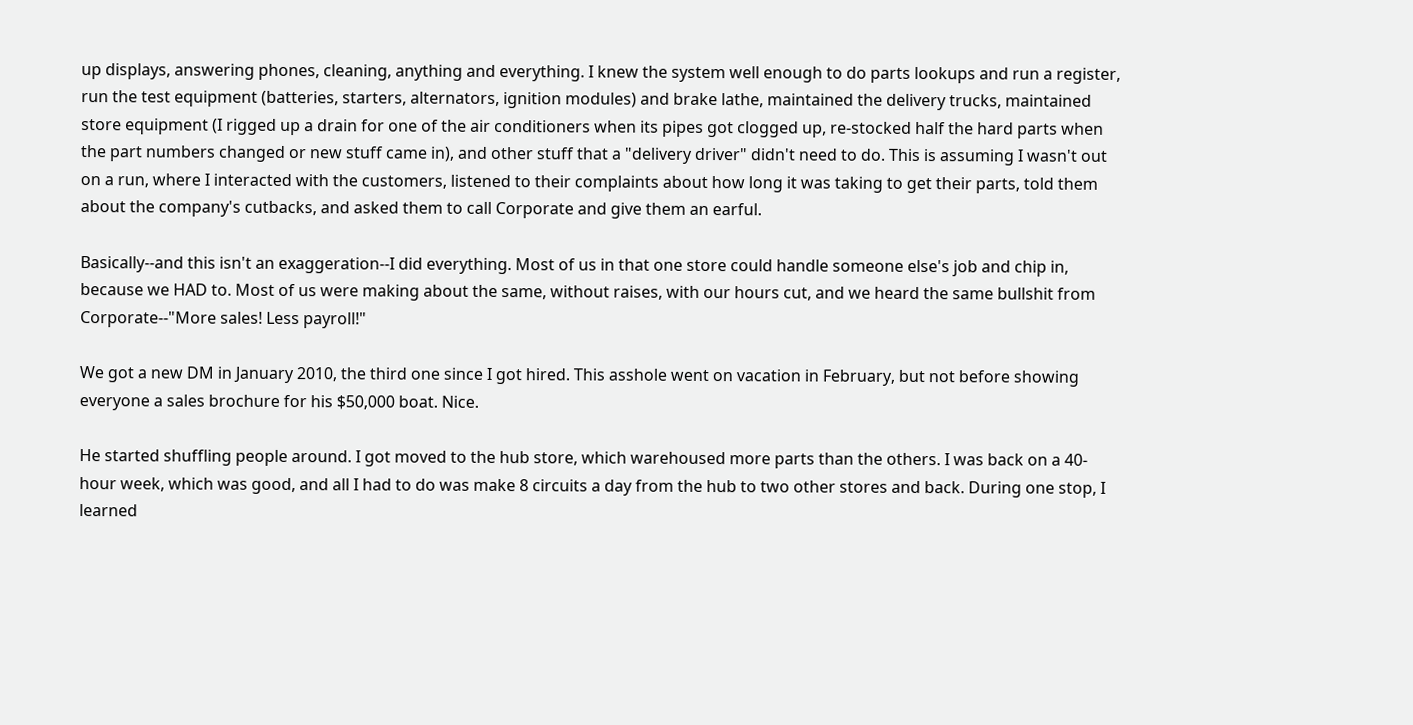up displays, answering phones, cleaning, anything and everything. I knew the system well enough to do parts lookups and run a register, run the test equipment (batteries, starters, alternators, ignition modules) and brake lathe, maintained the delivery trucks, maintained store equipment (I rigged up a drain for one of the air conditioners when its pipes got clogged up, re-stocked half the hard parts when the part numbers changed or new stuff came in), and other stuff that a "delivery driver" didn't need to do. This is assuming I wasn't out on a run, where I interacted with the customers, listened to their complaints about how long it was taking to get their parts, told them about the company's cutbacks, and asked them to call Corporate and give them an earful.

Basically--and this isn't an exaggeration--I did everything. Most of us in that one store could handle someone else's job and chip in, because we HAD to. Most of us were making about the same, without raises, with our hours cut, and we heard the same bullshit from Corporate--"More sales! Less payroll!"

We got a new DM in January 2010, the third one since I got hired. This asshole went on vacation in February, but not before showing everyone a sales brochure for his $50,000 boat. Nice.

He started shuffling people around. I got moved to the hub store, which warehoused more parts than the others. I was back on a 40-hour week, which was good, and all I had to do was make 8 circuits a day from the hub to two other stores and back. During one stop, I learned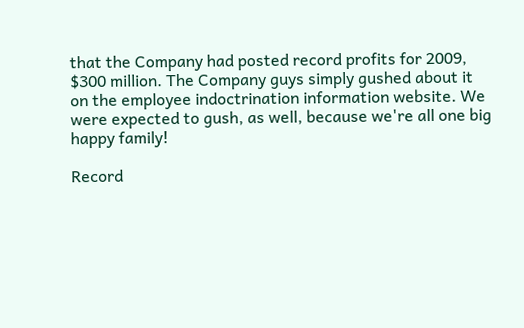that the Company had posted record profits for 2009, $300 million. The Company guys simply gushed about it on the employee indoctrination information website. We were expected to gush, as well, because we're all one big happy family!

Record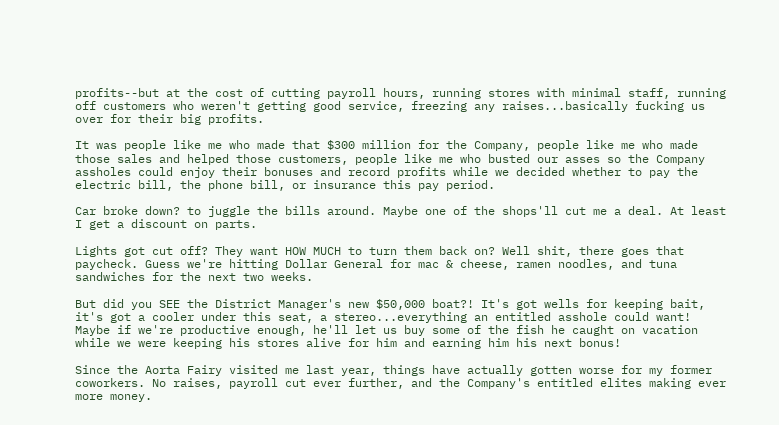profits--but at the cost of cutting payroll hours, running stores with minimal staff, running off customers who weren't getting good service, freezing any raises...basically fucking us over for their big profits.

It was people like me who made that $300 million for the Company, people like me who made those sales and helped those customers, people like me who busted our asses so the Company assholes could enjoy their bonuses and record profits while we decided whether to pay the electric bill, the phone bill, or insurance this pay period.

Car broke down? to juggle the bills around. Maybe one of the shops'll cut me a deal. At least I get a discount on parts.

Lights got cut off? They want HOW MUCH to turn them back on? Well shit, there goes that paycheck. Guess we're hitting Dollar General for mac & cheese, ramen noodles, and tuna sandwiches for the next two weeks.

But did you SEE the District Manager's new $50,000 boat?! It's got wells for keeping bait, it's got a cooler under this seat, a stereo...everything an entitled asshole could want! Maybe if we're productive enough, he'll let us buy some of the fish he caught on vacation while we were keeping his stores alive for him and earning him his next bonus!

Since the Aorta Fairy visited me last year, things have actually gotten worse for my former coworkers. No raises, payroll cut ever further, and the Company's entitled elites making ever more money.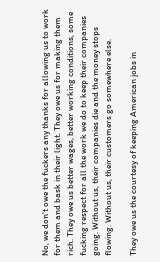No, we don't owe the fuckers any thanks for allowing us to work for them and bask in their light. They owe us for making them rich. They owe us better wages, better working conditions, some fucking respect for all the work we do to keep their companies going. Without us, their companies die and the money stops flowing. Without us, their customers go somewhere else.

They owe us the courtesy of keeping American jobs in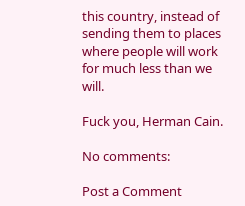this country, instead of sending them to places where people will work for much less than we will.

Fuck you, Herman Cain.

No comments:

Post a Comment